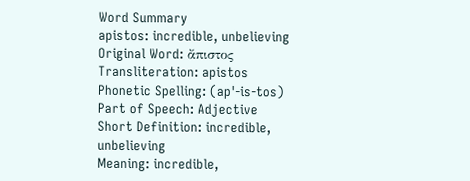Word Summary
apistos: incredible, unbelieving
Original Word: ἄπιστος
Transliteration: apistos
Phonetic Spelling: (ap'-is-tos)
Part of Speech: Adjective
Short Definition: incredible, unbelieving
Meaning: incredible,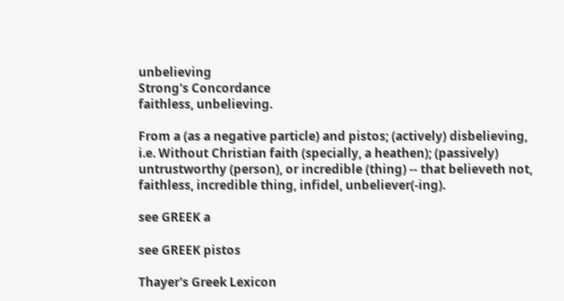unbelieving
Strong's Concordance
faithless, unbelieving.

From a (as a negative particle) and pistos; (actively) disbelieving, i.e. Without Christian faith (specially, a heathen); (passively) untrustworthy (person), or incredible (thing) -- that believeth not, faithless, incredible thing, infidel, unbeliever(-ing).

see GREEK a

see GREEK pistos

Thayer's Greek Lexicon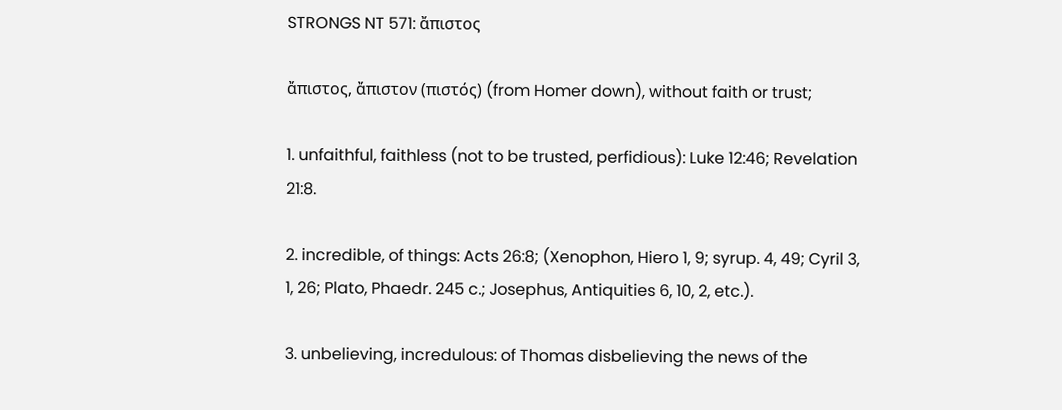STRONGS NT 571: ἄπιστος

ἄπιστος, ἄπιστον (πιστός) (from Homer down), without faith or trust;

1. unfaithful, faithless (not to be trusted, perfidious): Luke 12:46; Revelation 21:8.

2. incredible, of things: Acts 26:8; (Xenophon, Hiero 1, 9; syrup. 4, 49; Cyril 3, 1, 26; Plato, Phaedr. 245 c.; Josephus, Antiquities 6, 10, 2, etc.).

3. unbelieving, incredulous: of Thomas disbelieving the news of the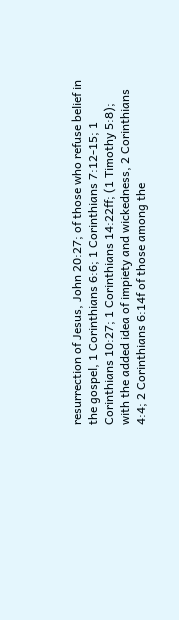resurrection of Jesus, John 20:27; of those who refuse belief in the gospel, 1 Corinthians 6:6; 1 Corinthians 7:12-15; 1 Corinthians 10:27; 1 Corinthians 14:22ff; (1 Timothy 5:8); with the added idea of impiety and wickedness, 2 Corinthians 4:4; 2 Corinthians 6:14f of those among the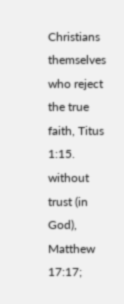Christians themselves who reject the true faith, Titus 1:15. without trust (in God), Matthew 17:17;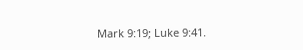Mark 9:19; Luke 9:41.